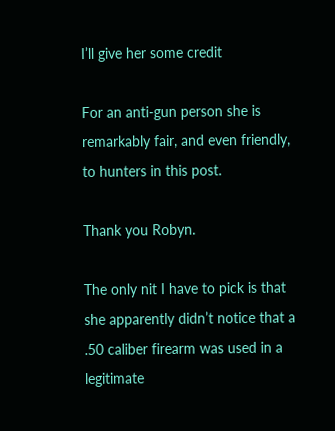I’ll give her some credit

For an anti-gun person she is remarkably fair, and even friendly, to hunters in this post.

Thank you Robyn.

The only nit I have to pick is that she apparently didn’t notice that a .50 caliber firearm was used in a legitimate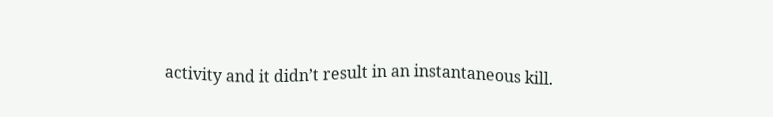activity and it didn’t result in an instantaneous kill.